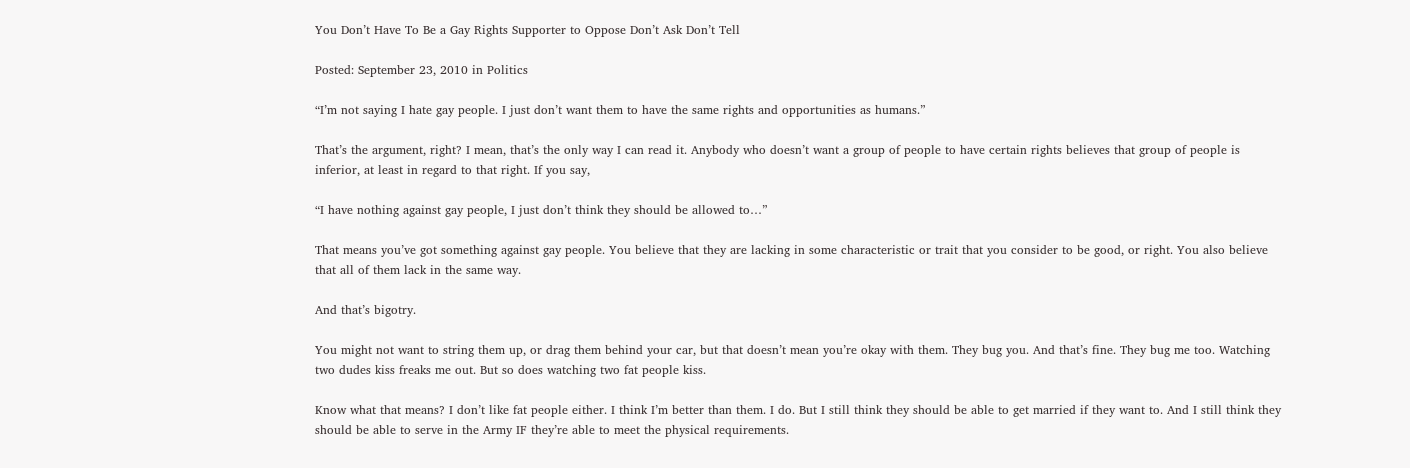You Don’t Have To Be a Gay Rights Supporter to Oppose Don’t Ask Don’t Tell

Posted: September 23, 2010 in Politics

“I’m not saying I hate gay people. I just don’t want them to have the same rights and opportunities as humans.”

That’s the argument, right? I mean, that’s the only way I can read it. Anybody who doesn’t want a group of people to have certain rights believes that group of people is inferior, at least in regard to that right. If you say,

“I have nothing against gay people, I just don’t think they should be allowed to…”

That means you’ve got something against gay people. You believe that they are lacking in some characteristic or trait that you consider to be good, or right. You also believe that all of them lack in the same way.

And that’s bigotry.

You might not want to string them up, or drag them behind your car, but that doesn’t mean you’re okay with them. They bug you. And that’s fine. They bug me too. Watching two dudes kiss freaks me out. But so does watching two fat people kiss.

Know what that means? I don’t like fat people either. I think I’m better than them. I do. But I still think they should be able to get married if they want to. And I still think they should be able to serve in the Army IF they’re able to meet the physical requirements.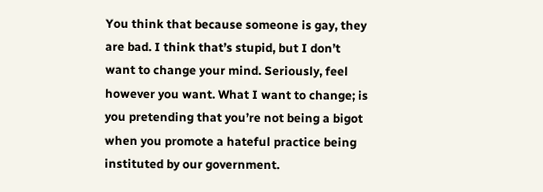You think that because someone is gay, they are bad. I think that’s stupid, but I don’t want to change your mind. Seriously, feel however you want. What I want to change; is you pretending that you’re not being a bigot when you promote a hateful practice being instituted by our government.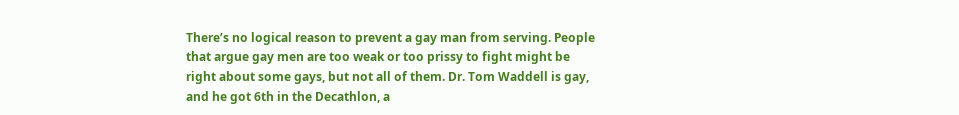There’s no logical reason to prevent a gay man from serving. People that argue gay men are too weak or too prissy to fight might be right about some gays, but not all of them. Dr. Tom Waddell is gay, and he got 6th in the Decathlon, a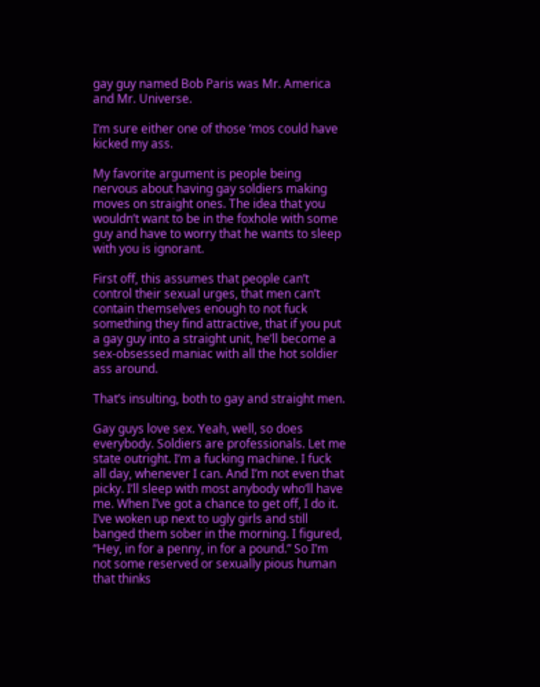gay guy named Bob Paris was Mr. America and Mr. Universe.

I’m sure either one of those ‘mos could have kicked my ass.

My favorite argument is people being nervous about having gay soldiers making moves on straight ones. The idea that you wouldn’t want to be in the foxhole with some guy and have to worry that he wants to sleep with you is ignorant.

First off, this assumes that people can’t control their sexual urges, that men can’t contain themselves enough to not fuck something they find attractive, that if you put a gay guy into a straight unit, he’ll become a sex-obsessed maniac with all the hot soldier ass around.

That’s insulting, both to gay and straight men.

Gay guys love sex. Yeah, well, so does everybody. Soldiers are professionals. Let me state outright. I’m a fucking machine. I fuck all day, whenever I can. And I’m not even that picky. I’ll sleep with most anybody who’ll have me. When I’ve got a chance to get off, I do it. I’ve woken up next to ugly girls and still banged them sober in the morning. I figured, “Hey, in for a penny, in for a pound.” So I’m not some reserved or sexually pious human that thinks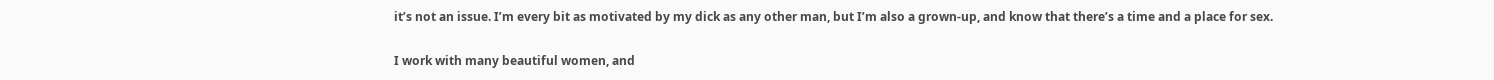it’s not an issue. I’m every bit as motivated by my dick as any other man, but I’m also a grown-up, and know that there’s a time and a place for sex.

I work with many beautiful women, and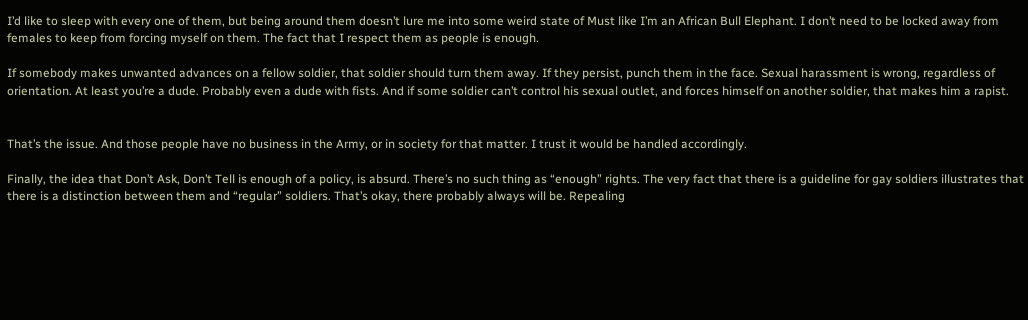I’d like to sleep with every one of them, but being around them doesn’t lure me into some weird state of Must like I’m an African Bull Elephant. I don’t need to be locked away from females to keep from forcing myself on them. The fact that I respect them as people is enough.

If somebody makes unwanted advances on a fellow soldier, that soldier should turn them away. If they persist, punch them in the face. Sexual harassment is wrong, regardless of orientation. At least you’re a dude. Probably even a dude with fists. And if some soldier can’t control his sexual outlet, and forces himself on another soldier, that makes him a rapist.


That’s the issue. And those people have no business in the Army, or in society for that matter. I trust it would be handled accordingly.

Finally, the idea that Don’t Ask, Don’t Tell is enough of a policy, is absurd. There’s no such thing as “enough” rights. The very fact that there is a guideline for gay soldiers illustrates that there is a distinction between them and “regular” soldiers. That’s okay, there probably always will be. Repealing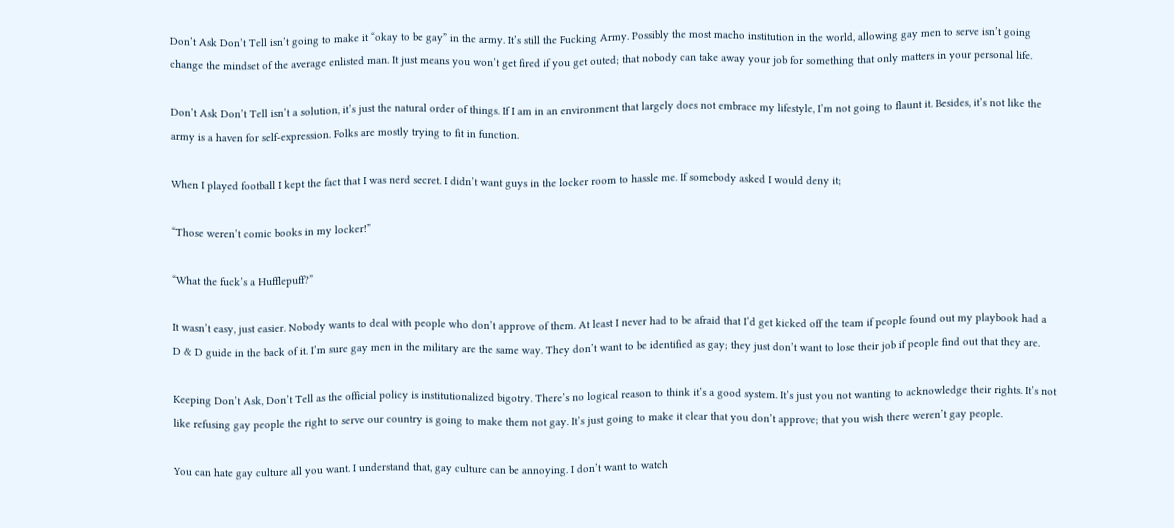Don’t Ask Don’t Tell isn’t going to make it “okay to be gay” in the army. It’s still the Fucking Army. Possibly the most macho institution in the world, allowing gay men to serve isn’t going change the mindset of the average enlisted man. It just means you won’t get fired if you get outed; that nobody can take away your job for something that only matters in your personal life.

Don’t Ask Don’t Tell isn’t a solution, it’s just the natural order of things. If I am in an environment that largely does not embrace my lifestyle, I’m not going to flaunt it. Besides, it’s not like the army is a haven for self-expression. Folks are mostly trying to fit in function.

When I played football I kept the fact that I was nerd secret. I didn’t want guys in the locker room to hassle me. If somebody asked I would deny it;

“Those weren’t comic books in my locker!”

“What the fuck’s a Hufflepuff?”

It wasn’t easy, just easier. Nobody wants to deal with people who don’t approve of them. At least I never had to be afraid that I’d get kicked off the team if people found out my playbook had a D & D guide in the back of it. I’m sure gay men in the military are the same way. They don’t want to be identified as gay; they just don’t want to lose their job if people find out that they are.

Keeping Don’t Ask, Don’t Tell as the official policy is institutionalized bigotry. There’s no logical reason to think it’s a good system. It’s just you not wanting to acknowledge their rights. It’s not like refusing gay people the right to serve our country is going to make them not gay. It’s just going to make it clear that you don’t approve; that you wish there weren’t gay people.

You can hate gay culture all you want. I understand that, gay culture can be annoying. I don’t want to watch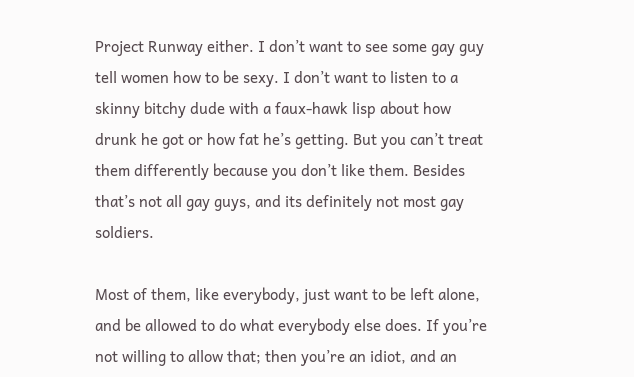Project Runway either. I don’t want to see some gay guy tell women how to be sexy. I don’t want to listen to a skinny bitchy dude with a faux-hawk lisp about how drunk he got or how fat he’s getting. But you can’t treat them differently because you don’t like them. Besides that’s not all gay guys, and its definitely not most gay soldiers.

Most of them, like everybody, just want to be left alone, and be allowed to do what everybody else does. If you’re not willing to allow that; then you’re an idiot, and an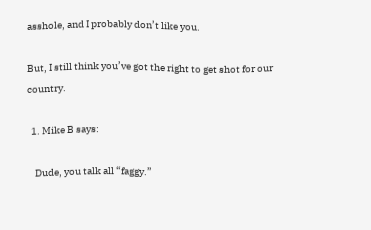asshole, and I probably don’t like you.

But, I still think you’ve got the right to get shot for our country.

  1. Mike B says:

    Dude, you talk all “faggy.”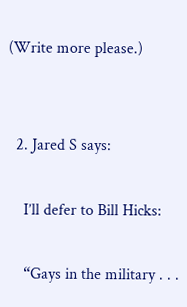(Write more please.)


  2. Jared S says:

    I’ll defer to Bill Hicks:

    “Gays in the military . . .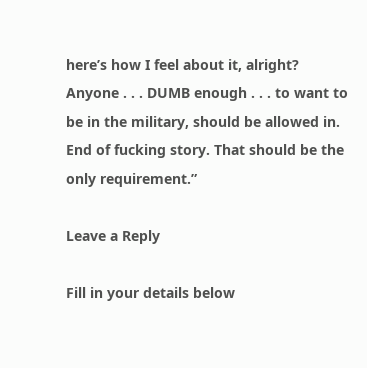here’s how I feel about it, alright? Anyone . . . DUMB enough . . . to want to be in the military, should be allowed in. End of fucking story. That should be the only requirement.”

Leave a Reply

Fill in your details below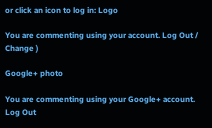or click an icon to log in: Logo

You are commenting using your account. Log Out /  Change )

Google+ photo

You are commenting using your Google+ account. Log Out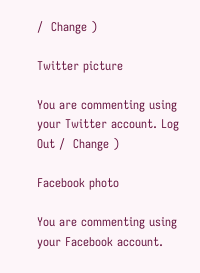/  Change )

Twitter picture

You are commenting using your Twitter account. Log Out /  Change )

Facebook photo

You are commenting using your Facebook account.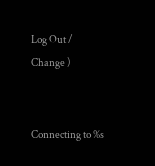Log Out /  Change )


Connecting to %s